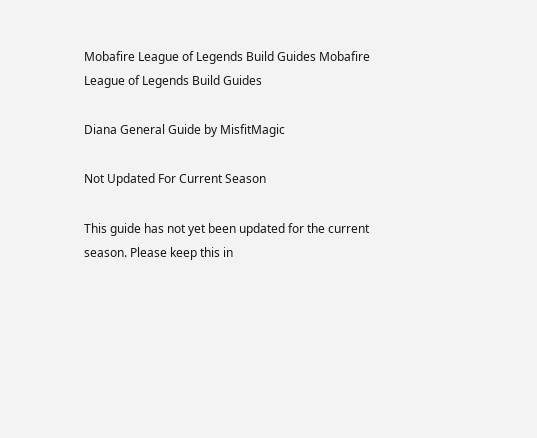Mobafire League of Legends Build Guides Mobafire League of Legends Build Guides

Diana General Guide by MisfitMagic

Not Updated For Current Season

This guide has not yet been updated for the current season. Please keep this in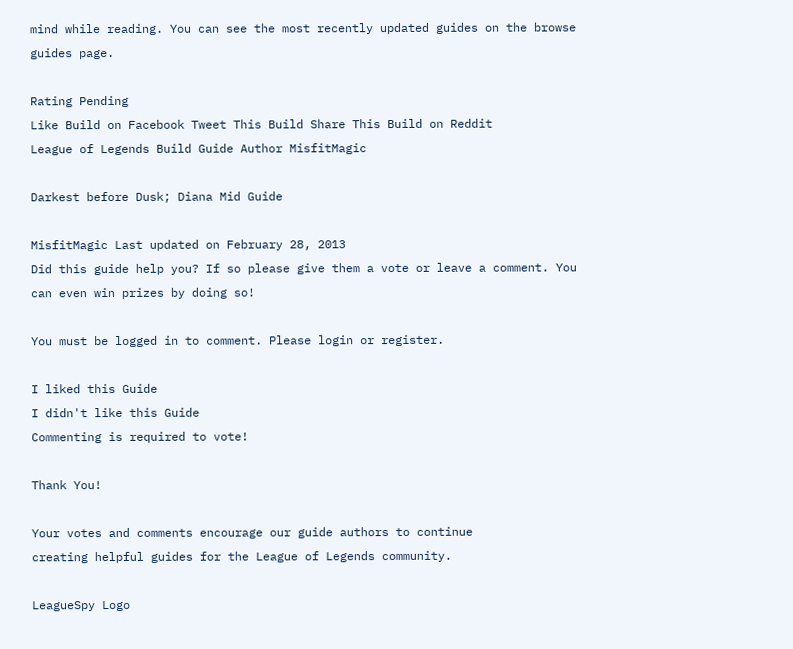mind while reading. You can see the most recently updated guides on the browse guides page.

Rating Pending
Like Build on Facebook Tweet This Build Share This Build on Reddit
League of Legends Build Guide Author MisfitMagic

Darkest before Dusk; Diana Mid Guide

MisfitMagic Last updated on February 28, 2013
Did this guide help you? If so please give them a vote or leave a comment. You can even win prizes by doing so!

You must be logged in to comment. Please login or register.

I liked this Guide
I didn't like this Guide
Commenting is required to vote!

Thank You!

Your votes and comments encourage our guide authors to continue
creating helpful guides for the League of Legends community.

LeagueSpy Logo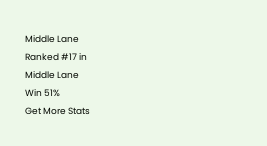Middle Lane
Ranked #17 in
Middle Lane
Win 51%
Get More Stats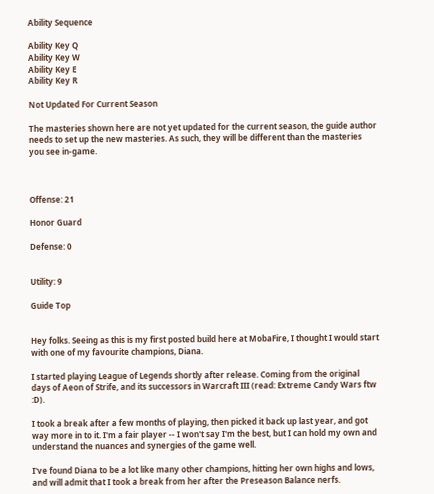Ability Sequence

Ability Key Q
Ability Key W
Ability Key E
Ability Key R

Not Updated For Current Season

The masteries shown here are not yet updated for the current season, the guide author needs to set up the new masteries. As such, they will be different than the masteries you see in-game.



Offense: 21

Honor Guard

Defense: 0


Utility: 9

Guide Top


Hey folks. Seeing as this is my first posted build here at MobaFire, I thought I would start with one of my favourite champions, Diana.

I started playing League of Legends shortly after release. Coming from the original days of Aeon of Strife, and its successors in Warcraft III (read: Extreme Candy Wars ftw :D).

I took a break after a few months of playing, then picked it back up last year, and got way more in to it. I'm a fair player -- I won't say I'm the best, but I can hold my own and understand the nuances and synergies of the game well.

I've found Diana to be a lot like many other champions, hitting her own highs and lows, and will admit that I took a break from her after the Preseason Balance nerfs.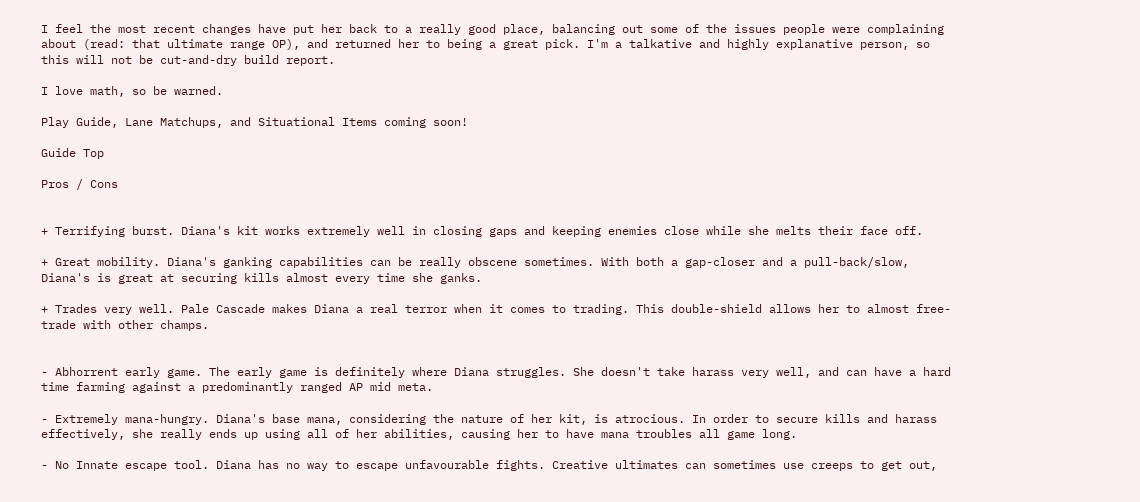I feel the most recent changes have put her back to a really good place, balancing out some of the issues people were complaining about (read: that ultimate range OP), and returned her to being a great pick. I'm a talkative and highly explanative person, so this will not be cut-and-dry build report.

I love math, so be warned.

Play Guide, Lane Matchups, and Situational Items coming soon!

Guide Top

Pros / Cons


+ Terrifying burst. Diana's kit works extremely well in closing gaps and keeping enemies close while she melts their face off.

+ Great mobility. Diana's ganking capabilities can be really obscene sometimes. With both a gap-closer and a pull-back/slow, Diana's is great at securing kills almost every time she ganks.

+ Trades very well. Pale Cascade makes Diana a real terror when it comes to trading. This double-shield allows her to almost free-trade with other champs.


- Abhorrent early game. The early game is definitely where Diana struggles. She doesn't take harass very well, and can have a hard time farming against a predominantly ranged AP mid meta.

- Extremely mana-hungry. Diana's base mana, considering the nature of her kit, is atrocious. In order to secure kills and harass effectively, she really ends up using all of her abilities, causing her to have mana troubles all game long.

- No Innate escape tool. Diana has no way to escape unfavourable fights. Creative ultimates can sometimes use creeps to get out,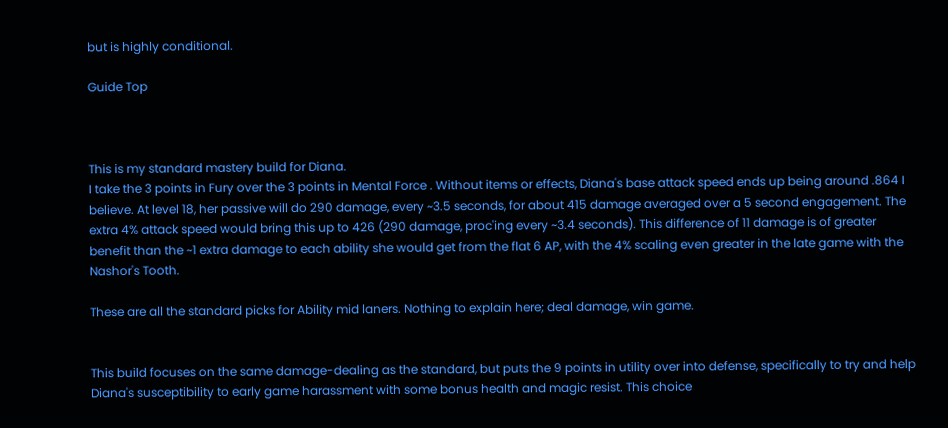but is highly conditional.

Guide Top



This is my standard mastery build for Diana.
I take the 3 points in Fury over the 3 points in Mental Force . Without items or effects, Diana's base attack speed ends up being around .864 I believe. At level 18, her passive will do 290 damage, every ~3.5 seconds, for about 415 damage averaged over a 5 second engagement. The extra 4% attack speed would bring this up to 426 (290 damage, proc'ing every ~3.4 seconds). This difference of 11 damage is of greater benefit than the ~1 extra damage to each ability she would get from the flat 6 AP, with the 4% scaling even greater in the late game with the Nashor's Tooth.

These are all the standard picks for Ability mid laners. Nothing to explain here; deal damage, win game.


This build focuses on the same damage-dealing as the standard, but puts the 9 points in utility over into defense, specifically to try and help Diana's susceptibility to early game harassment with some bonus health and magic resist. This choice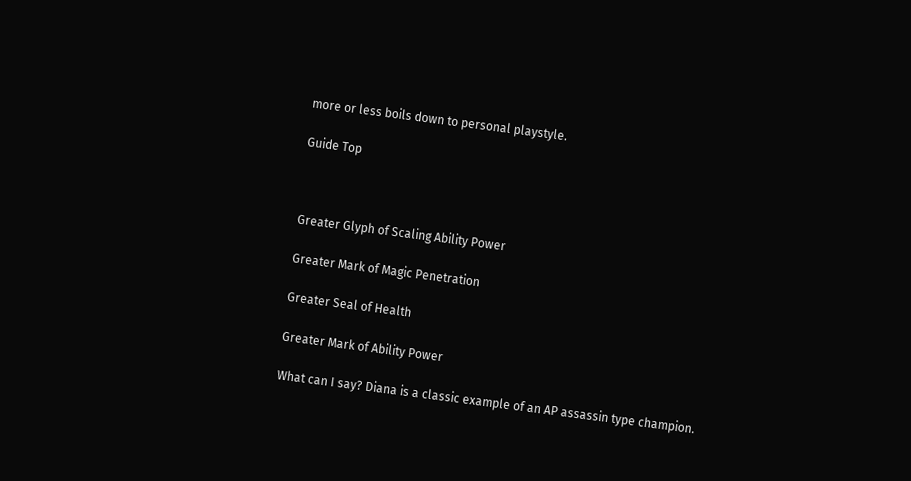more or less boils down to personal playstyle.

Guide Top



Greater Glyph of Scaling Ability Power

Greater Mark of Magic Penetration

Greater Seal of Health

Greater Mark of Ability Power

What can I say? Diana is a classic example of an AP assassin type champion.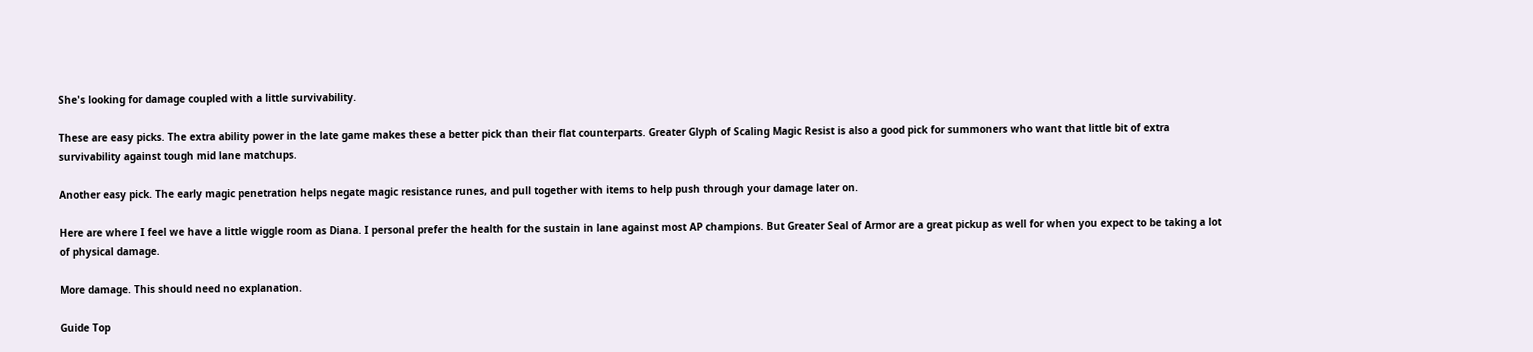She's looking for damage coupled with a little survivability.

These are easy picks. The extra ability power in the late game makes these a better pick than their flat counterparts. Greater Glyph of Scaling Magic Resist is also a good pick for summoners who want that little bit of extra survivability against tough mid lane matchups.

Another easy pick. The early magic penetration helps negate magic resistance runes, and pull together with items to help push through your damage later on.

Here are where I feel we have a little wiggle room as Diana. I personal prefer the health for the sustain in lane against most AP champions. But Greater Seal of Armor are a great pickup as well for when you expect to be taking a lot of physical damage.

More damage. This should need no explanation.

Guide Top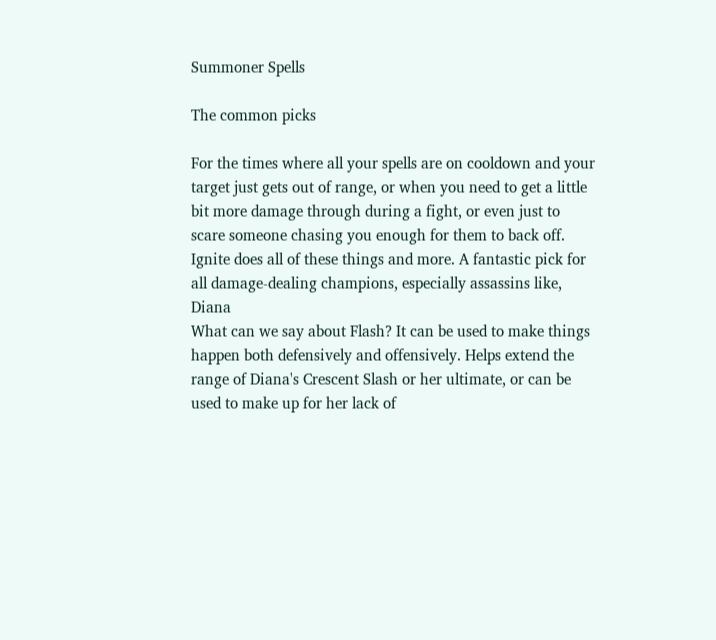Summoner Spells

The common picks

For the times where all your spells are on cooldown and your target just gets out of range, or when you need to get a little bit more damage through during a fight, or even just to scare someone chasing you enough for them to back off. Ignite does all of these things and more. A fantastic pick for all damage-dealing champions, especially assassins like, Diana
What can we say about Flash? It can be used to make things happen both defensively and offensively. Helps extend the range of Diana's Crescent Slash or her ultimate, or can be used to make up for her lack of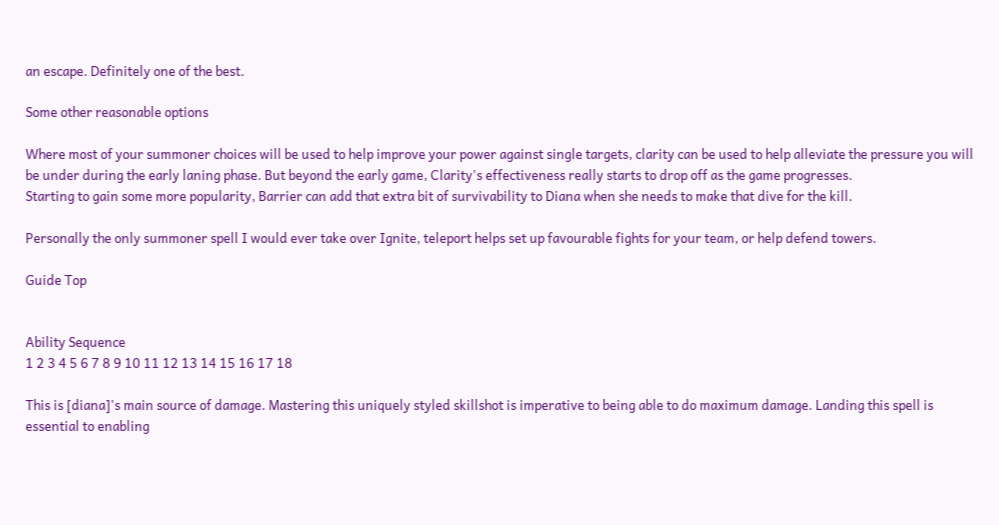an escape. Definitely one of the best.

Some other reasonable options

Where most of your summoner choices will be used to help improve your power against single targets, clarity can be used to help alleviate the pressure you will be under during the early laning phase. But beyond the early game, Clarity's effectiveness really starts to drop off as the game progresses.
Starting to gain some more popularity, Barrier can add that extra bit of survivability to Diana when she needs to make that dive for the kill.

Personally the only summoner spell I would ever take over Ignite, teleport helps set up favourable fights for your team, or help defend towers.

Guide Top


Ability Sequence
1 2 3 4 5 6 7 8 9 10 11 12 13 14 15 16 17 18

This is [diana]'s main source of damage. Mastering this uniquely styled skillshot is imperative to being able to do maximum damage. Landing this spell is essential to enabling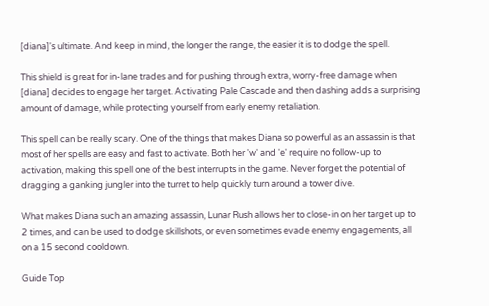[diana]'s ultimate. And keep in mind, the longer the range, the easier it is to dodge the spell.

This shield is great for in-lane trades and for pushing through extra, worry-free damage when [diana] decides to engage her target. Activating Pale Cascade and then dashing adds a surprising amount of damage, while protecting yourself from early enemy retaliation.

This spell can be really scary. One of the things that makes Diana so powerful as an assassin is that most of her spells are easy and fast to activate. Both her 'w' and 'e' require no follow-up to activation, making this spell one of the best interrupts in the game. Never forget the potential of dragging a ganking jungler into the turret to help quickly turn around a tower dive.

What makes Diana such an amazing assassin, Lunar Rush allows her to close-in on her target up to 2 times, and can be used to dodge skillshots, or even sometimes evade enemy engagements, all on a 15 second cooldown.

Guide Top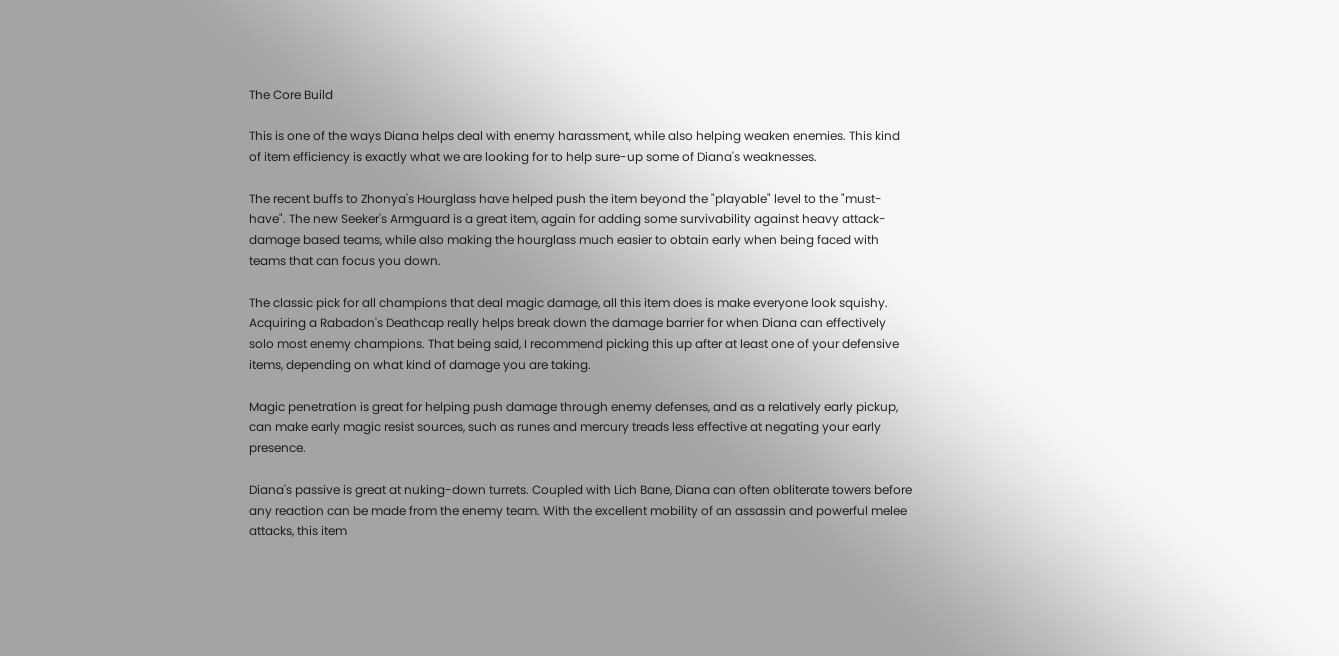The Core Build

This is one of the ways Diana helps deal with enemy harassment, while also helping weaken enemies. This kind of item efficiency is exactly what we are looking for to help sure-up some of Diana's weaknesses.

The recent buffs to Zhonya's Hourglass have helped push the item beyond the "playable" level to the "must-have". The new Seeker's Armguard is a great item, again for adding some survivability against heavy attack-damage based teams, while also making the hourglass much easier to obtain early when being faced with teams that can focus you down.

The classic pick for all champions that deal magic damage, all this item does is make everyone look squishy. Acquiring a Rabadon's Deathcap really helps break down the damage barrier for when Diana can effectively solo most enemy champions. That being said, I recommend picking this up after at least one of your defensive items, depending on what kind of damage you are taking.

Magic penetration is great for helping push damage through enemy defenses, and as a relatively early pickup, can make early magic resist sources, such as runes and mercury treads less effective at negating your early presence.

Diana's passive is great at nuking-down turrets. Coupled with Lich Bane, Diana can often obliterate towers before any reaction can be made from the enemy team. With the excellent mobility of an assassin and powerful melee attacks, this item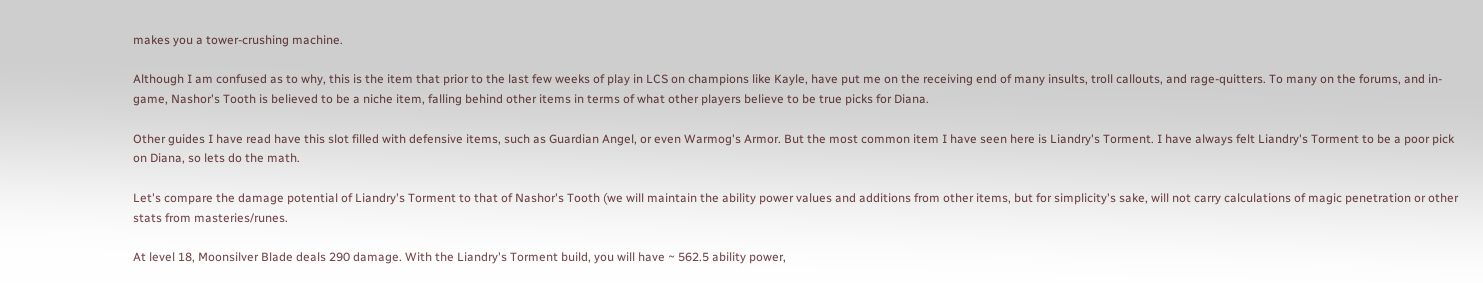makes you a tower-crushing machine.

Although I am confused as to why, this is the item that prior to the last few weeks of play in LCS on champions like Kayle, have put me on the receiving end of many insults, troll callouts, and rage-quitters. To many on the forums, and in-game, Nashor's Tooth is believed to be a niche item, falling behind other items in terms of what other players believe to be true picks for Diana.

Other guides I have read have this slot filled with defensive items, such as Guardian Angel, or even Warmog's Armor. But the most common item I have seen here is Liandry's Torment. I have always felt Liandry's Torment to be a poor pick on Diana, so lets do the math.

Let's compare the damage potential of Liandry's Torment to that of Nashor's Tooth (we will maintain the ability power values and additions from other items, but for simplicity's sake, will not carry calculations of magic penetration or other stats from masteries/runes.

At level 18, Moonsilver Blade deals 290 damage. With the Liandry's Torment build, you will have ~ 562.5 ability power,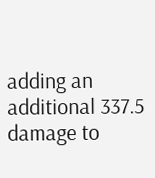adding an additional 337.5 damage to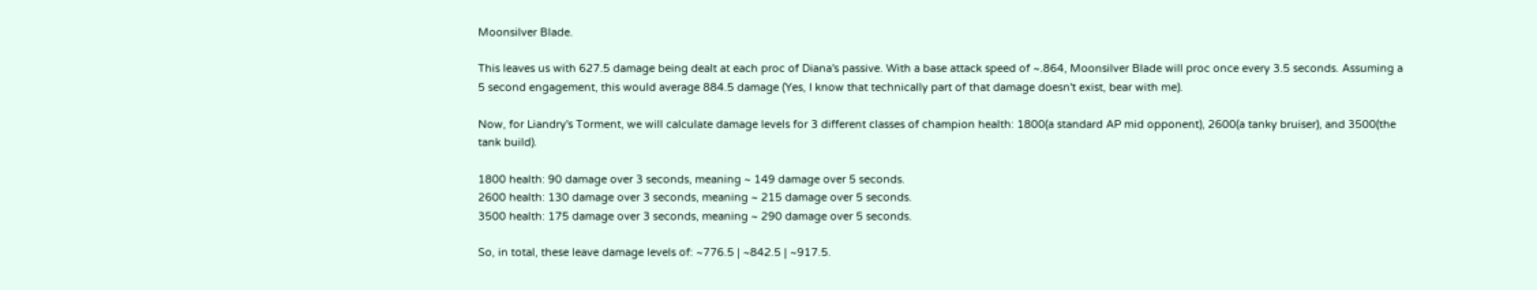Moonsilver Blade.

This leaves us with 627.5 damage being dealt at each proc of Diana's passive. With a base attack speed of ~.864, Moonsilver Blade will proc once every 3.5 seconds. Assuming a 5 second engagement, this would average 884.5 damage (Yes, I know that technically part of that damage doesn't exist, bear with me).

Now, for Liandry's Torment, we will calculate damage levels for 3 different classes of champion health: 1800(a standard AP mid opponent), 2600(a tanky bruiser), and 3500(the tank build).

1800 health: 90 damage over 3 seconds, meaning ~ 149 damage over 5 seconds.
2600 health: 130 damage over 3 seconds, meaning ~ 215 damage over 5 seconds.
3500 health: 175 damage over 3 seconds, meaning ~ 290 damage over 5 seconds.

So, in total, these leave damage levels of: ~776.5 | ~842.5 | ~917.5.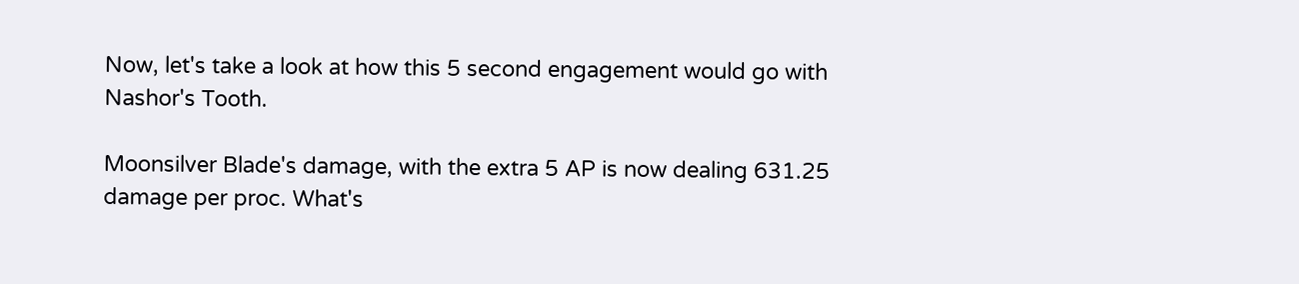Now, let's take a look at how this 5 second engagement would go with Nashor's Tooth.

Moonsilver Blade's damage, with the extra 5 AP is now dealing 631.25 damage per proc. What's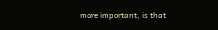more important, is that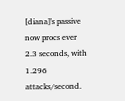[diana]'s passive now procs ever 2.3 seconds, with 1.296 attacks/second.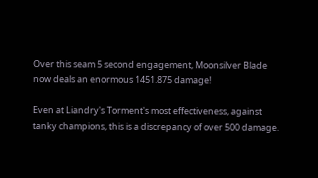Over this seam 5 second engagement, Moonsilver Blade now deals an enormous 1451.875 damage!

Even at Liandry's Torment's most effectiveness, against tanky champions, this is a discrepancy of over 500 damage.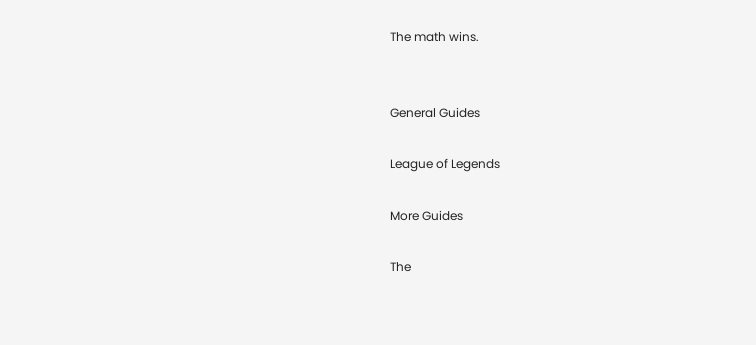The math wins.


General Guides

League of Legends

More Guides

The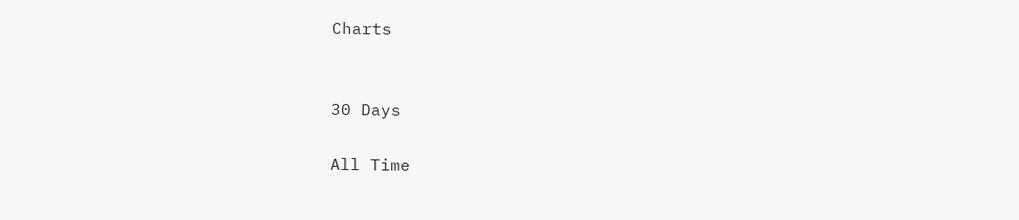Charts


30 Days

All Time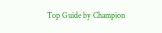Top Guide by Champion